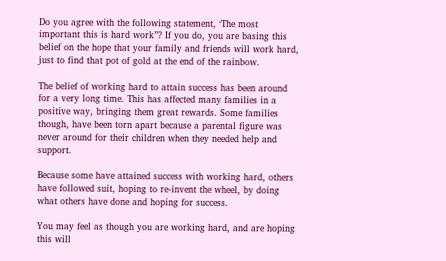Do you agree with the following statement, ‘The most important this is hard work”? If you do, you are basing this belief on the hope that your family and friends will work hard, just to find that pot of gold at the end of the rainbow.

The belief of working hard to attain success has been around for a very long time. This has affected many families in a positive way, bringing them great rewards. Some families though, have been torn apart because a parental figure was never around for their children when they needed help and support.

Because some have attained success with working hard, others have followed suit, hoping to re-invent the wheel, by doing what others have done and hoping for success.

You may feel as though you are working hard, and are hoping this will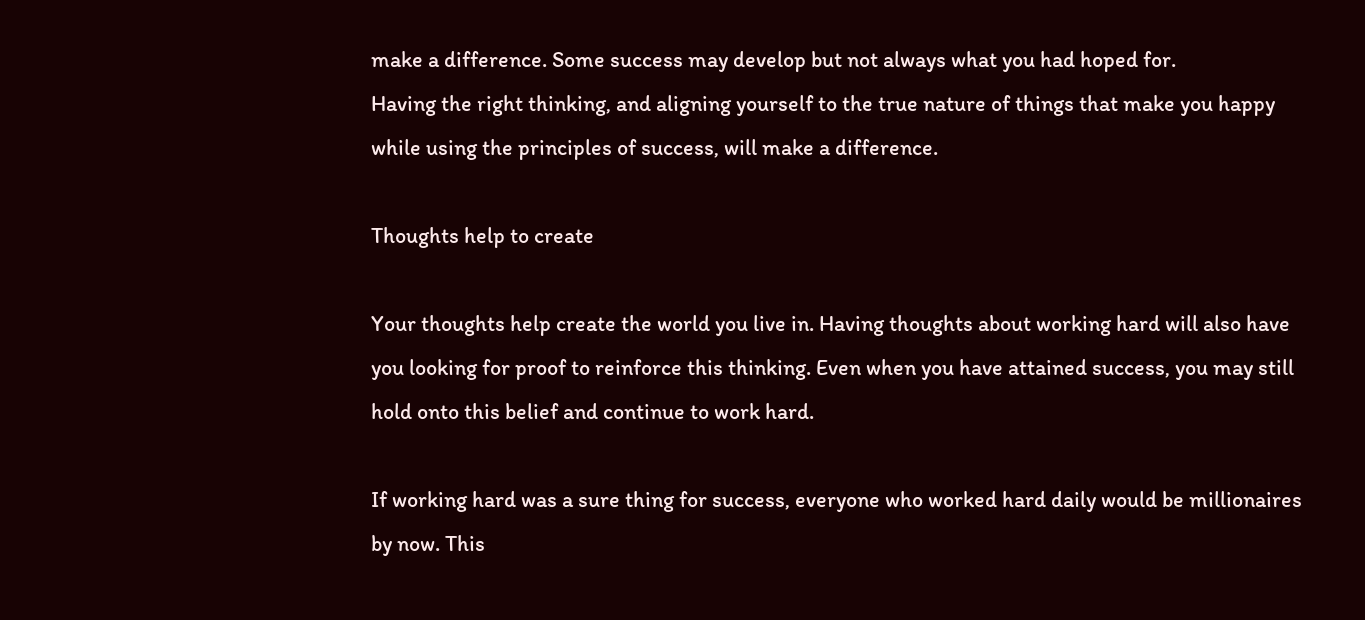make a difference. Some success may develop but not always what you had hoped for.
Having the right thinking, and aligning yourself to the true nature of things that make you happy while using the principles of success, will make a difference.

Thoughts help to create

Your thoughts help create the world you live in. Having thoughts about working hard will also have you looking for proof to reinforce this thinking. Even when you have attained success, you may still hold onto this belief and continue to work hard.

If working hard was a sure thing for success, everyone who worked hard daily would be millionaires by now. This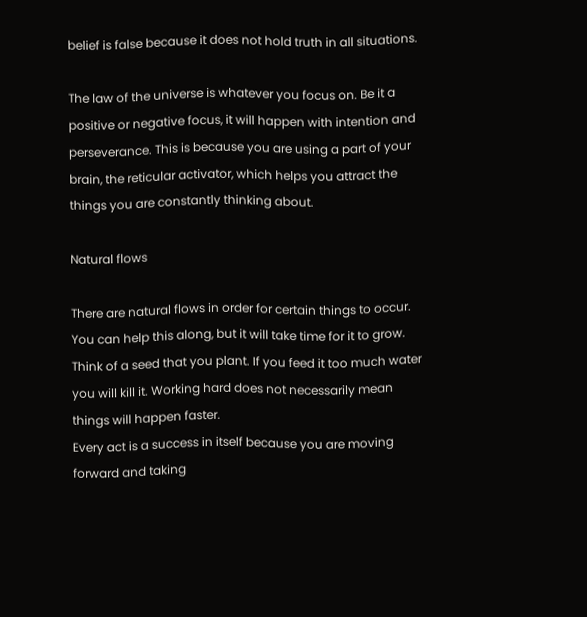belief is false because it does not hold truth in all situations.

The law of the universe is whatever you focus on. Be it a positive or negative focus, it will happen with intention and perseverance. This is because you are using a part of your brain, the reticular activator, which helps you attract the things you are constantly thinking about.

Natural flows

There are natural flows in order for certain things to occur. You can help this along, but it will take time for it to grow. Think of a seed that you plant. If you feed it too much water you will kill it. Working hard does not necessarily mean things will happen faster.
Every act is a success in itself because you are moving forward and taking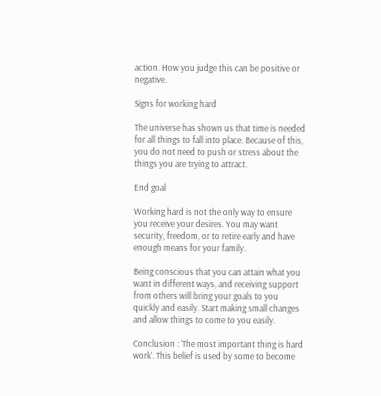action. How you judge this can be positive or negative.

Signs for working hard

The universe has shown us that time is needed for all things to fall into place. Because of this, you do not need to push or stress about the things you are trying to attract.

End goal

Working hard is not the only way to ensure you receive your desires. You may want security, freedom, or to retire early and have enough means for your family.

Being conscious that you can attain what you want in different ways, and receiving support from others will bring your goals to you quickly and easily. Start making small changes and allow things to come to you easily.

Conclusion : ‘The most important thing is hard work’. This belief is used by some to become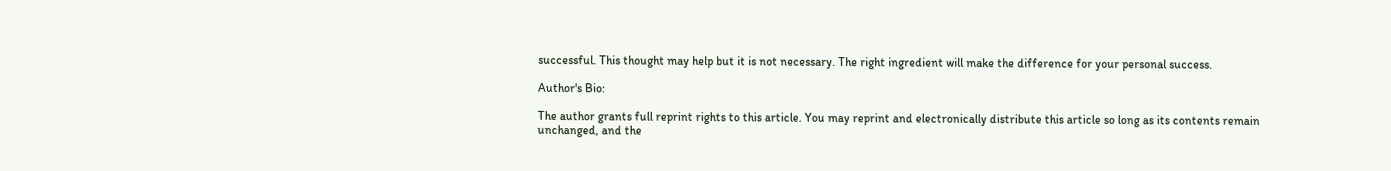successful. This thought may help but it is not necessary. The right ingredient will make the difference for your personal success.

Author's Bio:

The author grants full reprint rights to this article. You may reprint and electronically distribute this article so long as its contents remain unchanged, and the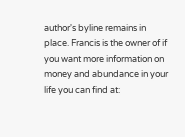author's byline remains in place. Francis is the owner of if you want more information on money and abundance in your life you can find at: